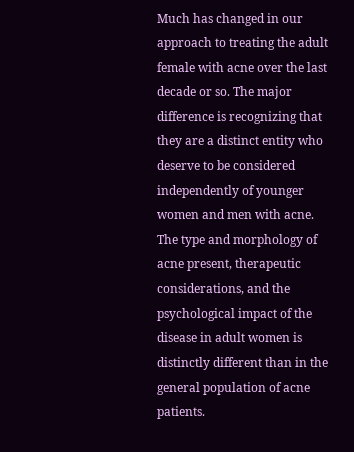Much has changed in our approach to treating the adult female with acne over the last decade or so. The major difference is recognizing that they are a distinct entity who deserve to be considered independently of younger women and men with acne. The type and morphology of acne present, therapeutic considerations, and the psychological impact of the disease in adult women is distinctly different than in the general population of acne patients.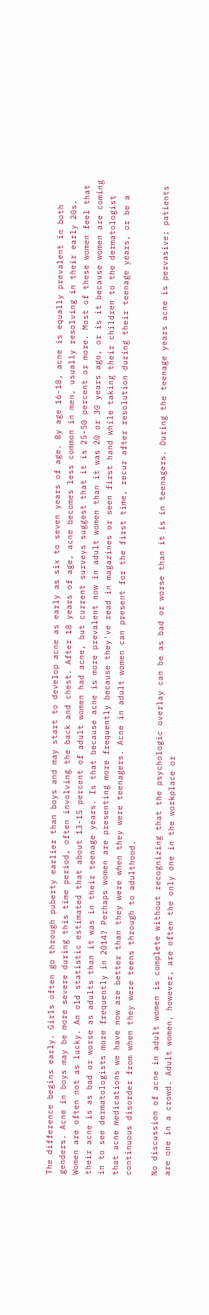The difference begins early. Girls often go through puberty earlier than boys and may start to develop acne as early as six to seven years of age. By age 16-18, acne is equally prevalent in both genders. Acne in boys may be more severe during this time period, often involving the back and chest. After 18 years of age, acne becomes less common in men, usually resolving in their early 20s. Women are often not as lucky. An old statistic estimated that about 13-15 percent of adult women had acne, but current surveys suggest that it is 25-50 percent or more. Most of these women feel that their acne is as bad or worse as adults than it was in their teenage years. Is that because acne is more prevalent now in adult women than it was 20 or 30 years ago, or is it because women are coming in to see dermatologists more frequently in 2014? Perhaps women are presenting more frequently because they've read in magazines or seen first hand while taking their children to the dermatologist that acne medications we have now are better than they were when they were teenagers. Acne in adult women can present for the first time, recur after resolution during their teenage years, or be a continuous disorder from when they were teens through to adulthood.

No discussion of acne in adult women is complete without recognizing that the psychologic overlay can be as bad or worse than it is in teenagers. During the teenage years acne is pervasive; patients are one in a crowd. Adult women, however, are often the only one in the workplace or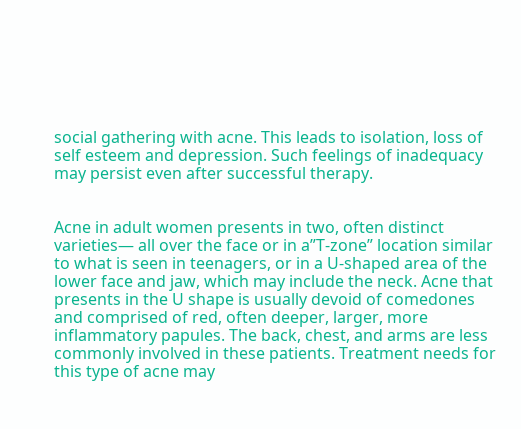social gathering with acne. This leads to isolation, loss of self esteem and depression. Such feelings of inadequacy may persist even after successful therapy.


Acne in adult women presents in two, often distinct varieties— all over the face or in a”T-zone” location similar to what is seen in teenagers, or in a U-shaped area of the lower face and jaw, which may include the neck. Acne that presents in the U shape is usually devoid of comedones and comprised of red, often deeper, larger, more inflammatory papules. The back, chest, and arms are less commonly involved in these patients. Treatment needs for this type of acne may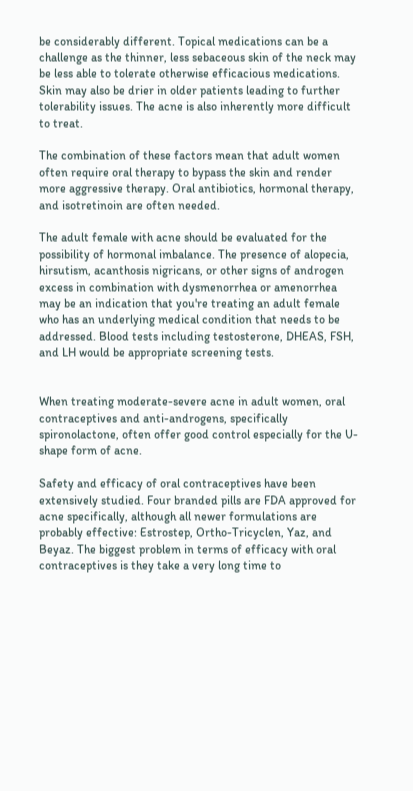be considerably different. Topical medications can be a challenge as the thinner, less sebaceous skin of the neck may be less able to tolerate otherwise efficacious medications. Skin may also be drier in older patients leading to further tolerability issues. The acne is also inherently more difficult to treat.

The combination of these factors mean that adult women often require oral therapy to bypass the skin and render more aggressive therapy. Oral antibiotics, hormonal therapy, and isotretinoin are often needed.

The adult female with acne should be evaluated for the possibility of hormonal imbalance. The presence of alopecia, hirsutism, acanthosis nigricans, or other signs of androgen excess in combination with dysmenorrhea or amenorrhea may be an indication that you're treating an adult female who has an underlying medical condition that needs to be addressed. Blood tests including testosterone, DHEAS, FSH, and LH would be appropriate screening tests.


When treating moderate-severe acne in adult women, oral contraceptives and anti-androgens, specifically spironolactone, often offer good control especially for the U-shape form of acne.

Safety and efficacy of oral contraceptives have been extensively studied. Four branded pills are FDA approved for acne specifically, although all newer formulations are probably effective: Estrostep, Ortho-Tricyclen, Yaz, and Beyaz. The biggest problem in terms of efficacy with oral contraceptives is they take a very long time to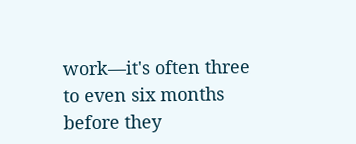work—it's often three to even six months before they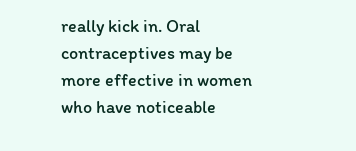really kick in. Oral contraceptives may be more effective in women who have noticeable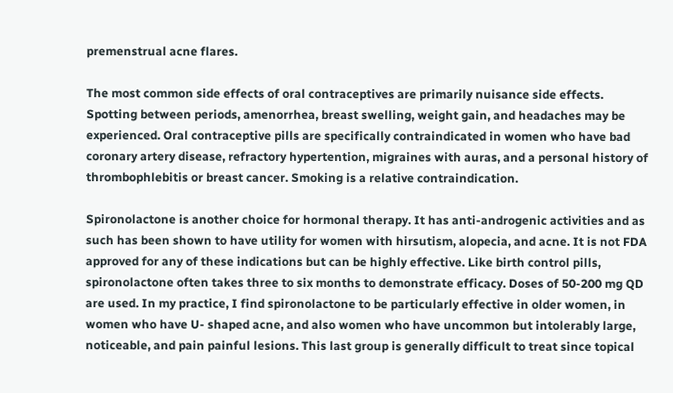premenstrual acne flares.

The most common side effects of oral contraceptives are primarily nuisance side effects. Spotting between periods, amenorrhea, breast swelling, weight gain, and headaches may be experienced. Oral contraceptive pills are specifically contraindicated in women who have bad coronary artery disease, refractory hypertention, migraines with auras, and a personal history of thrombophlebitis or breast cancer. Smoking is a relative contraindication.

Spironolactone is another choice for hormonal therapy. It has anti-androgenic activities and as such has been shown to have utility for women with hirsutism, alopecia, and acne. It is not FDA approved for any of these indications but can be highly effective. Like birth control pills, spironolactone often takes three to six months to demonstrate efficacy. Doses of 50-200 mg QD are used. In my practice, I find spironolactone to be particularly effective in older women, in women who have U- shaped acne, and also women who have uncommon but intolerably large, noticeable, and pain painful lesions. This last group is generally difficult to treat since topical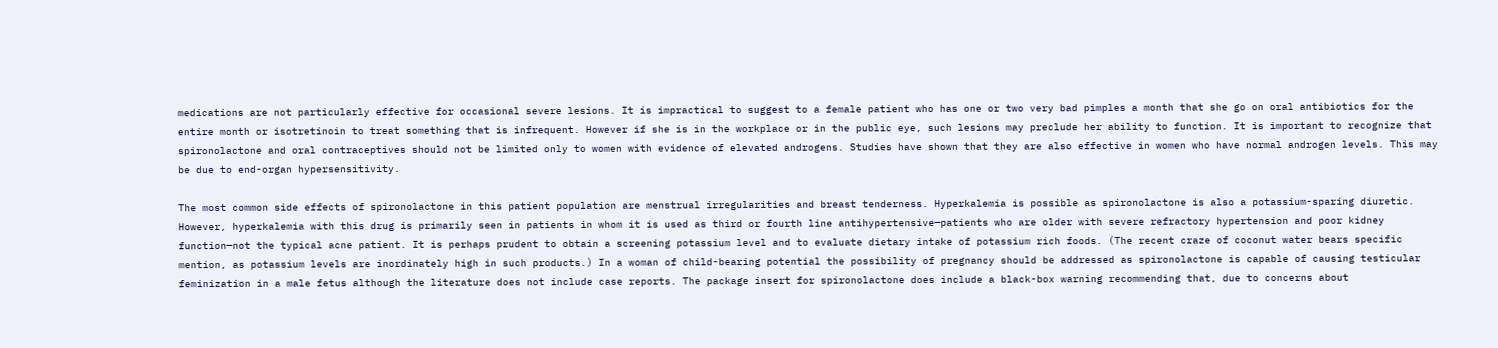medications are not particularly effective for occasional severe lesions. It is impractical to suggest to a female patient who has one or two very bad pimples a month that she go on oral antibiotics for the entire month or isotretinoin to treat something that is infrequent. However if she is in the workplace or in the public eye, such lesions may preclude her ability to function. It is important to recognize that spironolactone and oral contraceptives should not be limited only to women with evidence of elevated androgens. Studies have shown that they are also effective in women who have normal androgen levels. This may be due to end-organ hypersensitivity.

The most common side effects of spironolactone in this patient population are menstrual irregularities and breast tenderness. Hyperkalemia is possible as spironolactone is also a potassium-sparing diuretic. However, hyperkalemia with this drug is primarily seen in patients in whom it is used as third or fourth line antihypertensive—patients who are older with severe refractory hypertension and poor kidney function—not the typical acne patient. It is perhaps prudent to obtain a screening potassium level and to evaluate dietary intake of potassium rich foods. (The recent craze of coconut water bears specific mention, as potassium levels are inordinately high in such products.) In a woman of child-bearing potential the possibility of pregnancy should be addressed as spironolactone is capable of causing testicular feminization in a male fetus although the literature does not include case reports. The package insert for spironolactone does include a black-box warning recommending that, due to concerns about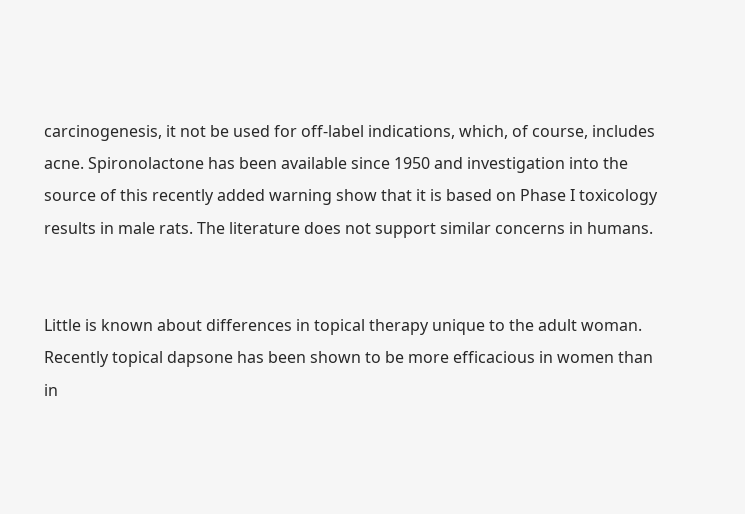carcinogenesis, it not be used for off-label indications, which, of course, includes acne. Spironolactone has been available since 1950 and investigation into the source of this recently added warning show that it is based on Phase I toxicology results in male rats. The literature does not support similar concerns in humans.


Little is known about differences in topical therapy unique to the adult woman. Recently topical dapsone has been shown to be more efficacious in women than in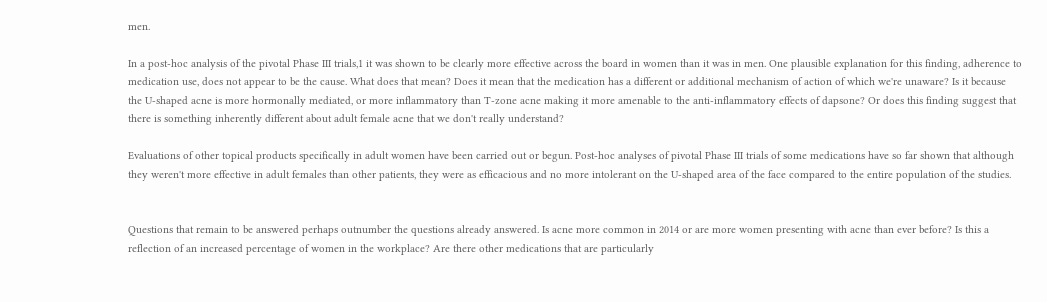men.

In a post-hoc analysis of the pivotal Phase III trials,1 it was shown to be clearly more effective across the board in women than it was in men. One plausible explanation for this finding, adherence to medication use, does not appear to be the cause. What does that mean? Does it mean that the medication has a different or additional mechanism of action of which we're unaware? Is it because the U-shaped acne is more hormonally mediated, or more inflammatory than T-zone acne making it more amenable to the anti-inflammatory effects of dapsone? Or does this finding suggest that there is something inherently different about adult female acne that we don't really understand?

Evaluations of other topical products specifically in adult women have been carried out or begun. Post-hoc analyses of pivotal Phase III trials of some medications have so far shown that although they weren't more effective in adult females than other patients, they were as efficacious and no more intolerant on the U-shaped area of the face compared to the entire population of the studies.


Questions that remain to be answered perhaps outnumber the questions already answered. Is acne more common in 2014 or are more women presenting with acne than ever before? Is this a reflection of an increased percentage of women in the workplace? Are there other medications that are particularly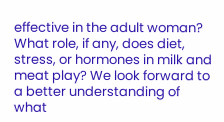effective in the adult woman? What role, if any, does diet, stress, or hormones in milk and meat play? We look forward to a better understanding of what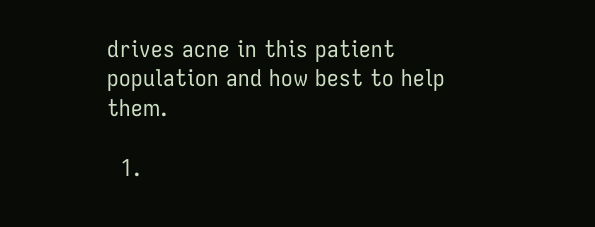drives acne in this patient population and how best to help them.

  1.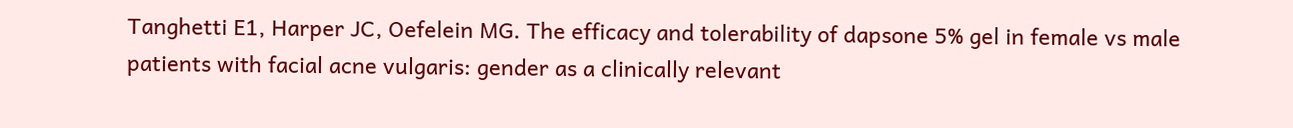Tanghetti E1, Harper JC, Oefelein MG. The efficacy and tolerability of dapsone 5% gel in female vs male patients with facial acne vulgaris: gender as a clinically relevant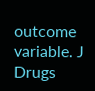outcome variable. J Drugs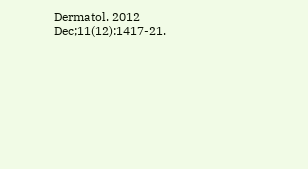Dermatol. 2012 Dec;11(12):1417-21.